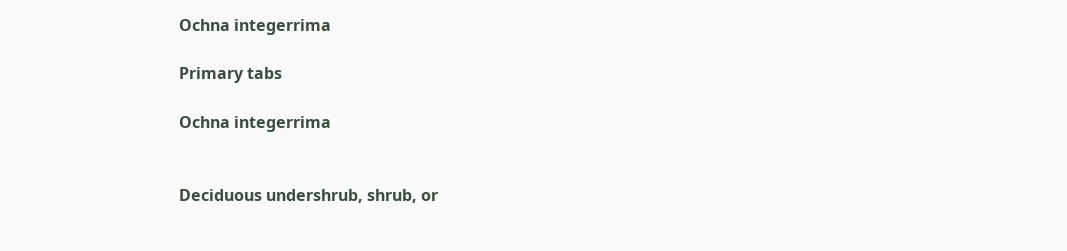Ochna integerrima

Primary tabs

Ochna integerrima


Deciduous undershrub, shrub, or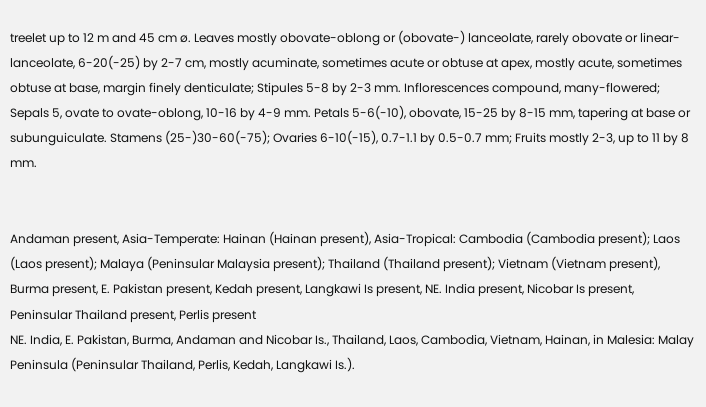treelet up to 12 m and 45 cm ø. Leaves mostly obovate-oblong or (obovate-) lanceolate, rarely obovate or linear-lanceolate, 6-20(-25) by 2-7 cm, mostly acuminate, sometimes acute or obtuse at apex, mostly acute, sometimes obtuse at base, margin finely denticulate; Stipules 5-8 by 2-3 mm. Inflorescences compound, many-flowered; Sepals 5, ovate to ovate-oblong, 10-16 by 4-9 mm. Petals 5-6(-10), obovate, 15-25 by 8-15 mm, tapering at base or subunguiculate. Stamens (25-)30-60(-75); Ovaries 6-10(-15), 0.7-1.1 by 0.5-0.7 mm; Fruits mostly 2-3, up to 11 by 8 mm.


Andaman present, Asia-Temperate: Hainan (Hainan present), Asia-Tropical: Cambodia (Cambodia present); Laos (Laos present); Malaya (Peninsular Malaysia present); Thailand (Thailand present); Vietnam (Vietnam present), Burma present, E. Pakistan present, Kedah present, Langkawi Is present, NE. India present, Nicobar Is present, Peninsular Thailand present, Perlis present
NE. India, E. Pakistan, Burma, Andaman and Nicobar Is., Thailand, Laos, Cambodia, Vietnam, Hainan, in Malesia: Malay Peninsula (Peninsular Thailand, Perlis, Kedah, Langkawi Is.).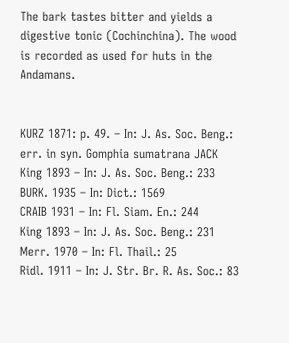The bark tastes bitter and yields a digestive tonic (Cochinchina). The wood is recorded as used for huts in the Andamans.


KURZ 1871: p. 49. – In: J. As. Soc. Beng.: err. in syn. Gomphia sumatrana JACK
King 1893 – In: J. As. Soc. Beng.: 233
BURK. 1935 – In: Dict.: 1569
CRAIB 1931 – In: Fl. Siam. En.: 244
King 1893 – In: J. As. Soc. Beng.: 231
Merr. 1970 – In: Fl. Thail.: 25
Ridl. 1911 – In: J. Str. Br. R. As. Soc.: 83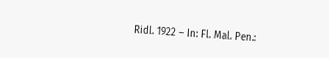Ridl. 1922 – In: Fl. Mal. Pen.: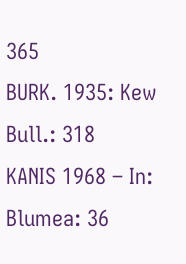365
BURK. 1935: Kew Bull.: 318
KANIS 1968 – In: Blumea: 36